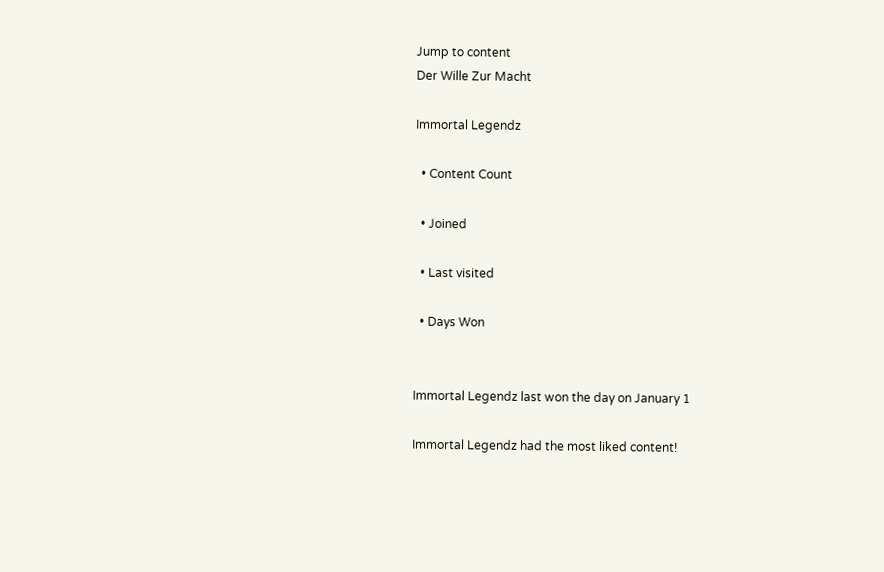Jump to content
Der Wille Zur Macht

Immortal Legendz

  • Content Count

  • Joined

  • Last visited

  • Days Won


Immortal Legendz last won the day on January 1

Immortal Legendz had the most liked content!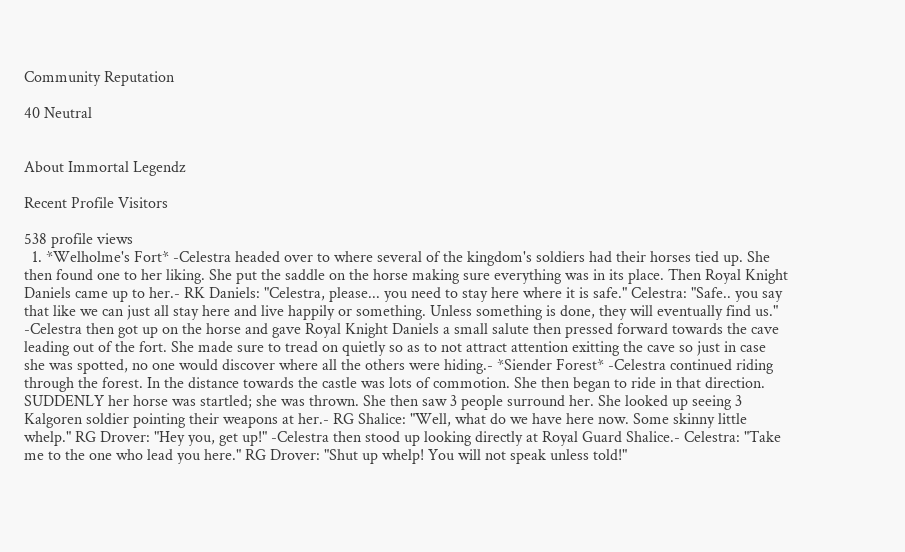Community Reputation

40 Neutral


About Immortal Legendz

Recent Profile Visitors

538 profile views
  1. *Welholme's Fort* -Celestra headed over to where several of the kingdom's soldiers had their horses tied up. She then found one to her liking. She put the saddle on the horse making sure everything was in its place. Then Royal Knight Daniels came up to her.- RK Daniels: "Celestra, please... you need to stay here where it is safe." Celestra: "Safe.. you say that like we can just all stay here and live happily or something. Unless something is done, they will eventually find us." -Celestra then got up on the horse and gave Royal Knight Daniels a small salute then pressed forward towards the cave leading out of the fort. She made sure to tread on quietly so as to not attract attention exitting the cave so just in case she was spotted, no one would discover where all the others were hiding.- *Siender Forest* -Celestra continued riding through the forest. In the distance towards the castle was lots of commotion. She then began to ride in that direction. SUDDENLY her horse was startled; she was thrown. She then saw 3 people surround her. She looked up seeing 3 Kalgoren soldier pointing their weapons at her.- RG Shalice: "Well, what do we have here now. Some skinny little whelp." RG Drover: "Hey you, get up!" -Celestra then stood up looking directly at Royal Guard Shalice.- Celestra: "Take me to the one who lead you here." RG Drover: "Shut up whelp! You will not speak unless told!"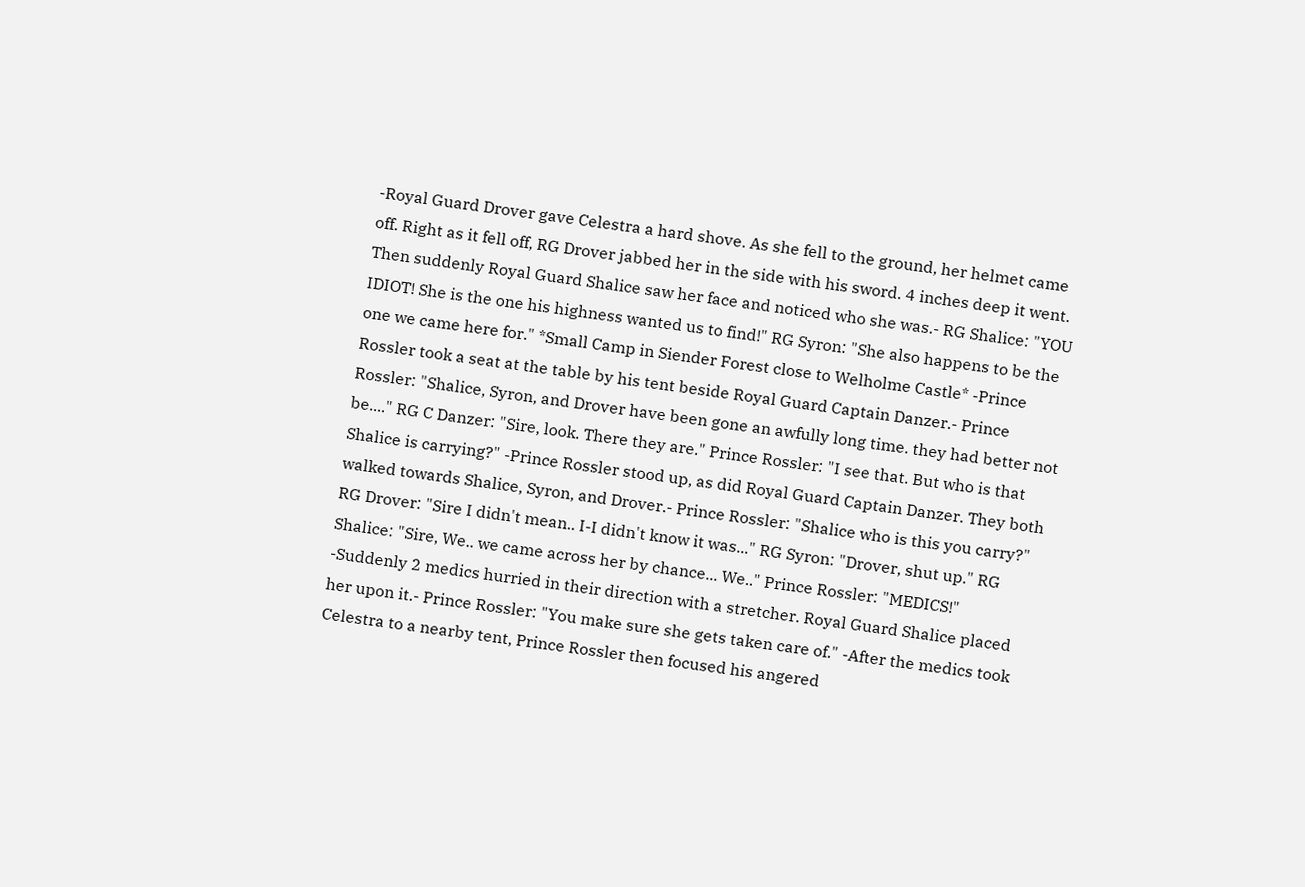-Royal Guard Drover gave Celestra a hard shove. As she fell to the ground, her helmet came off. Right as it fell off, RG Drover jabbed her in the side with his sword. 4 inches deep it went. Then suddenly Royal Guard Shalice saw her face and noticed who she was.- RG Shalice: "YOU IDIOT! She is the one his highness wanted us to find!" RG Syron: "She also happens to be the one we came here for." *Small Camp in Siender Forest close to Welholme Castle* -Prince Rossler took a seat at the table by his tent beside Royal Guard Captain Danzer.- Prince Rossler: "Shalice, Syron, and Drover have been gone an awfully long time. they had better not be...." RG C Danzer: "Sire, look. There they are." Prince Rossler: "I see that. But who is that Shalice is carrying?" -Prince Rossler stood up, as did Royal Guard Captain Danzer. They both walked towards Shalice, Syron, and Drover.- Prince Rossler: "Shalice who is this you carry?" RG Drover: "Sire I didn't mean.. I-I didn't know it was..." RG Syron: "Drover, shut up." RG Shalice: "Sire, We.. we came across her by chance... We.." Prince Rossler: "MEDICS!" -Suddenly 2 medics hurried in their direction with a stretcher. Royal Guard Shalice placed her upon it.- Prince Rossler: "You make sure she gets taken care of." -After the medics took Celestra to a nearby tent, Prince Rossler then focused his angered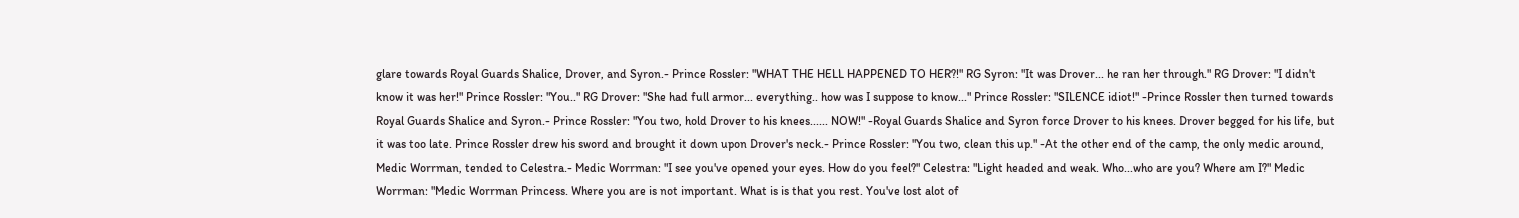glare towards Royal Guards Shalice, Drover, and Syron.- Prince Rossler: "WHAT THE HELL HAPPENED TO HER?!" RG Syron: "It was Drover... he ran her through." RG Drover: "I didn't know it was her!" Prince Rossler: "You.." RG Drover: "She had full armor... everything.. how was I suppose to know..." Prince Rossler: "SILENCE idiot!" -Prince Rossler then turned towards Royal Guards Shalice and Syron.- Prince Rossler: "You two, hold Drover to his knees...... NOW!" -Royal Guards Shalice and Syron force Drover to his knees. Drover begged for his life, but it was too late. Prince Rossler drew his sword and brought it down upon Drover's neck.- Prince Rossler: "You two, clean this up." -At the other end of the camp, the only medic around, Medic Worrman, tended to Celestra.- Medic Worrman: "I see you've opened your eyes. How do you feel?" Celestra: "Light headed and weak. Who...who are you? Where am I?" Medic Worrman: "Medic Worrman Princess. Where you are is not important. What is is that you rest. You've lost alot of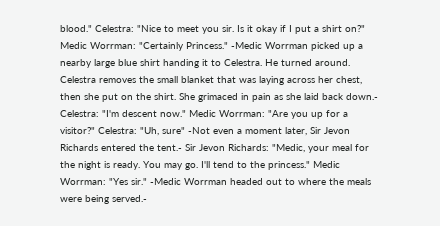blood." Celestra: "Nice to meet you sir. Is it okay if I put a shirt on?" Medic Worrman: "Certainly Princess." -Medic Worrman picked up a nearby large blue shirt handing it to Celestra. He turned around. Celestra removes the small blanket that was laying across her chest, then she put on the shirt. She grimaced in pain as she laid back down.- Celestra: "I'm descent now." Medic Worrman: "Are you up for a visitor?" Celestra: "Uh, sure" -Not even a moment later, Sir Jevon Richards entered the tent.- Sir Jevon Richards: "Medic, your meal for the night is ready. You may go. I'll tend to the princess." Medic Worrman: "Yes sir." -Medic Worrman headed out to where the meals were being served.-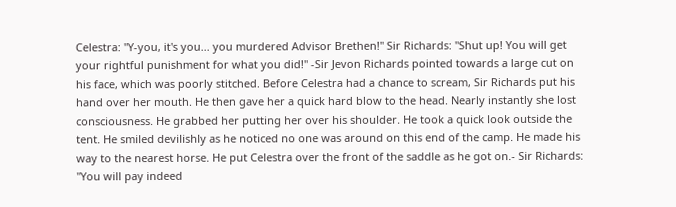Celestra: "Y-you, it's you... you murdered Advisor Brethen!" Sir Richards: "Shut up! You will get your rightful punishment for what you did!" -Sir Jevon Richards pointed towards a large cut on his face, which was poorly stitched. Before Celestra had a chance to scream, Sir Richards put his hand over her mouth. He then gave her a quick hard blow to the head. Nearly instantly she lost consciousness. He grabbed her putting her over his shoulder. He took a quick look outside the tent. He smiled devilishly as he noticed no one was around on this end of the camp. He made his way to the nearest horse. He put Celestra over the front of the saddle as he got on.- Sir Richards: "You will pay indeed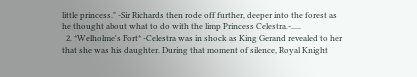little princess." -Sir Richards then rode off further, deeper into the forest as he thought about what to do with the limp Princess Celestra.-.....
  2. *Welholme's Fort* -Celestra was in shock as King Gerand revealed to her that she was his daughter. During that moment of silence, Royal Knight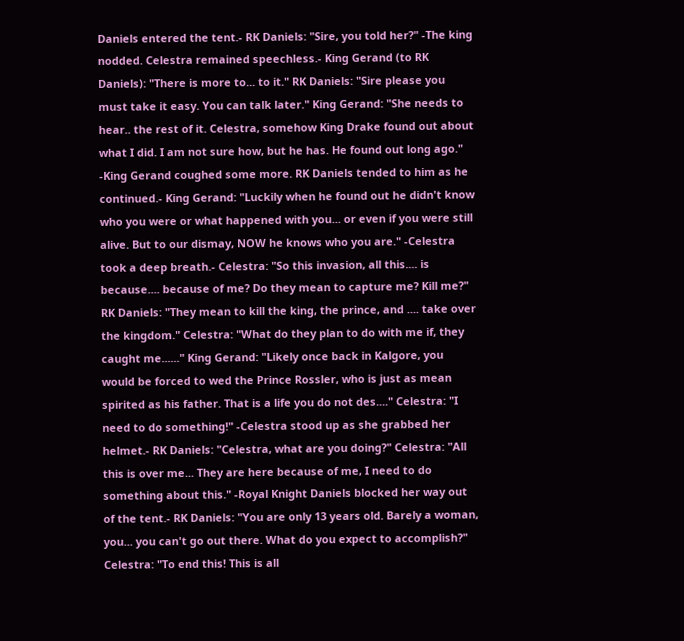Daniels entered the tent.- RK Daniels: "Sire, you told her?" -The king nodded. Celestra remained speechless.- King Gerand (to RK Daniels): "There is more to... to it." RK Daniels: "Sire please you must take it easy. You can talk later." King Gerand: "She needs to hear.. the rest of it. Celestra, somehow King Drake found out about what I did. I am not sure how, but he has. He found out long ago." -King Gerand coughed some more. RK Daniels tended to him as he continued.- King Gerand: "Luckily when he found out he didn't know who you were or what happened with you... or even if you were still alive. But to our dismay, NOW he knows who you are." -Celestra took a deep breath.- Celestra: "So this invasion, all this.... is because.... because of me? Do they mean to capture me? Kill me?" RK Daniels: "They mean to kill the king, the prince, and .... take over the kingdom." Celestra: "What do they plan to do with me if, they caught me......" King Gerand: "Likely once back in Kalgore, you would be forced to wed the Prince Rossler, who is just as mean spirited as his father. That is a life you do not des...." Celestra: "I need to do something!" -Celestra stood up as she grabbed her helmet.- RK Daniels: "Celestra, what are you doing?" Celestra: "All this is over me... They are here because of me, I need to do something about this." -Royal Knight Daniels blocked her way out of the tent.- RK Daniels: "You are only 13 years old. Barely a woman, you... you can't go out there. What do you expect to accomplish?" Celestra: "To end this! This is all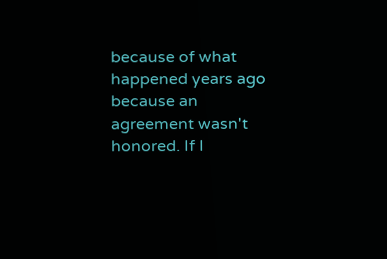because of what happened years ago because an agreement wasn't honored. If I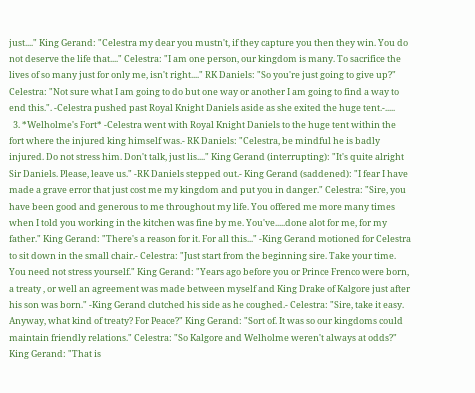just...." King Gerand: "Celestra my dear you mustn't, if they capture you then they win. You do not deserve the life that...." Celestra: "I am one person, our kingdom is many. To sacrifice the lives of so many just for only me, isn't right...." RK Daniels: "So you're just going to give up?" Celestra: "Not sure what I am going to do but one way or another I am going to find a way to end this.". -Celestra pushed past Royal Knight Daniels aside as she exited the huge tent.-.....
  3. *Welholme's Fort* -Celestra went with Royal Knight Daniels to the huge tent within the fort where the injured king himself was.- RK Daniels: "Celestra, be mindful he is badly injured. Do not stress him. Don't talk, just lis...." King Gerand (interrupting): "It's quite alright Sir Daniels. Please, leave us." -RK Daniels stepped out.- King Gerand (saddened): "I fear I have made a grave error that just cost me my kingdom and put you in danger." Celestra: "Sire, you have been good and generous to me throughout my life. You offered me more many times when I told you working in the kitchen was fine by me. You've.....done alot for me, for my father." King Gerand: "There's a reason for it. For all this..." -King Gerand motioned for Celestra to sit down in the small chair.- Celestra: "Just start from the beginning sire. Take your time. You need not stress yourself." King Gerand: "Years ago before you or Prince Frenco were born, a treaty , or well an agreement was made between myself and King Drake of Kalgore just after his son was born." -King Gerand clutched his side as he coughed.- Celestra: "Sire, take it easy. Anyway, what kind of treaty? For Peace?" King Gerand: "Sort of. It was so our kingdoms could maintain friendly relations." Celestra: "So Kalgore and Welholme weren't always at odds?" King Gerand: "That is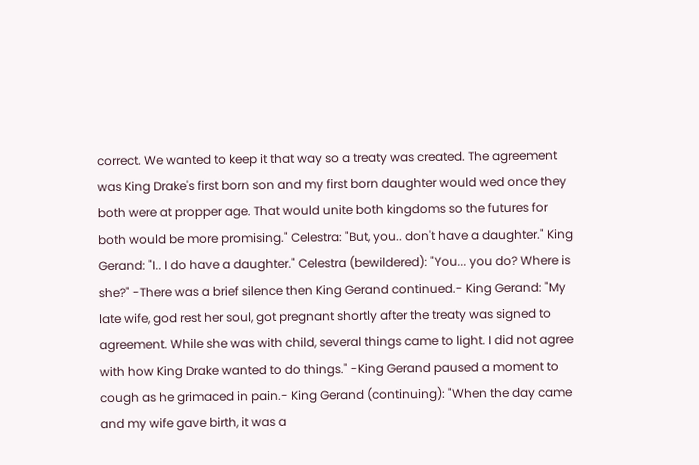correct. We wanted to keep it that way so a treaty was created. The agreement was King Drake's first born son and my first born daughter would wed once they both were at propper age. That would unite both kingdoms so the futures for both would be more promising." Celestra: "But, you.. don't have a daughter." King Gerand: "I.. I do have a daughter." Celestra (bewildered): "You... you do? Where is she?" -There was a brief silence then King Gerand continued.- King Gerand: "My late wife, god rest her soul, got pregnant shortly after the treaty was signed to agreement. While she was with child, several things came to light. I did not agree with how King Drake wanted to do things." -King Gerand paused a moment to cough as he grimaced in pain.- King Gerand (continuing): "When the day came and my wife gave birth, it was a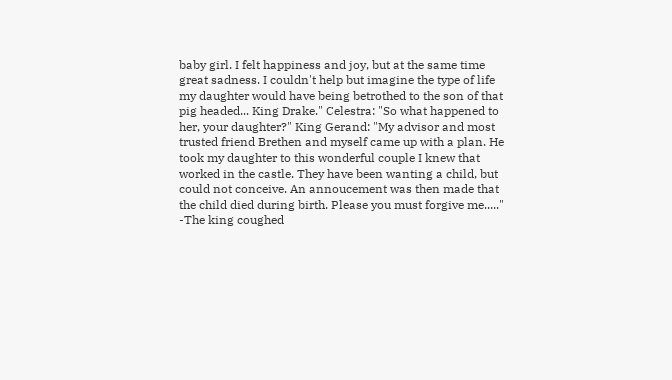baby girl. I felt happiness and joy, but at the same time great sadness. I couldn't help but imagine the type of life my daughter would have being betrothed to the son of that pig headed... King Drake." Celestra: "So what happened to her, your daughter?" King Gerand: "My advisor and most trusted friend Brethen and myself came up with a plan. He took my daughter to this wonderful couple I knew that worked in the castle. They have been wanting a child, but could not conceive. An annoucement was then made that the child died during birth. Please you must forgive me....." -The king coughed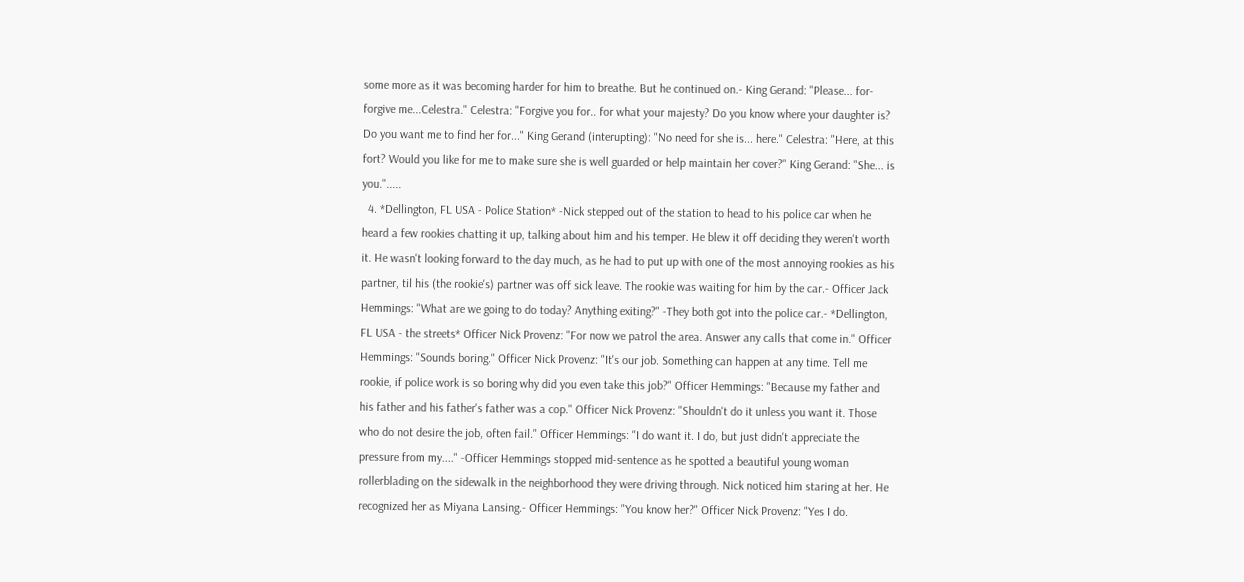some more as it was becoming harder for him to breathe. But he continued on.- King Gerand: "Please... for-forgive me...Celestra." Celestra: "Forgive you for.. for what your majesty? Do you know where your daughter is? Do you want me to find her for..." King Gerand (interupting): "No need for she is... here." Celestra: "Here, at this fort? Would you like for me to make sure she is well guarded or help maintain her cover?" King Gerand: "She... is you.".....
  4. *Dellington, FL USA - Police Station* -Nick stepped out of the station to head to his police car when he heard a few rookies chatting it up, talking about him and his temper. He blew it off deciding they weren't worth it. He wasn't looking forward to the day much, as he had to put up with one of the most annoying rookies as his partner, til his (the rookie's) partner was off sick leave. The rookie was waiting for him by the car.- Officer Jack Hemmings: "What are we going to do today? Anything exiting?" -They both got into the police car.- *Dellington, FL USA - the streets* Officer Nick Provenz: "For now we patrol the area. Answer any calls that come in." Officer Hemmings: "Sounds boring." Officer Nick Provenz: "It's our job. Something can happen at any time. Tell me rookie, if police work is so boring why did you even take this job?" Officer Hemmings: "Because my father and his father and his father's father was a cop." Officer Nick Provenz: "Shouldn't do it unless you want it. Those who do not desire the job, often fail." Officer Hemmings: "I do want it. I do, but just didn't appreciate the pressure from my...." -Officer Hemmings stopped mid-sentence as he spotted a beautiful young woman rollerblading on the sidewalk in the neighborhood they were driving through. Nick noticed him staring at her. He recognized her as Miyana Lansing.- Officer Hemmings: "You know her?" Officer Nick Provenz: "Yes I do.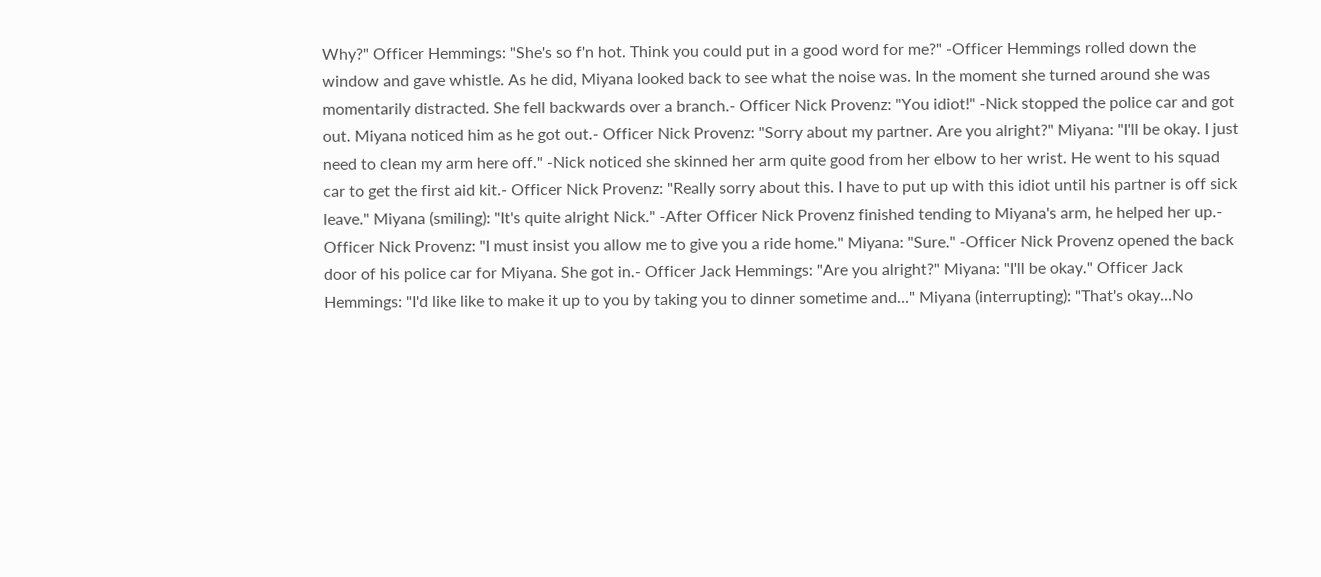Why?" Officer Hemmings: "She's so f'n hot. Think you could put in a good word for me?" -Officer Hemmings rolled down the window and gave whistle. As he did, Miyana looked back to see what the noise was. In the moment she turned around she was momentarily distracted. She fell backwards over a branch.- Officer Nick Provenz: "You idiot!" -Nick stopped the police car and got out. Miyana noticed him as he got out.- Officer Nick Provenz: "Sorry about my partner. Are you alright?" Miyana: "I'll be okay. I just need to clean my arm here off." -Nick noticed she skinned her arm quite good from her elbow to her wrist. He went to his squad car to get the first aid kit.- Officer Nick Provenz: "Really sorry about this. I have to put up with this idiot until his partner is off sick leave." Miyana (smiling): "It's quite alright Nick." -After Officer Nick Provenz finished tending to Miyana's arm, he helped her up.- Officer Nick Provenz: "I must insist you allow me to give you a ride home." Miyana: "Sure." -Officer Nick Provenz opened the back door of his police car for Miyana. She got in.- Officer Jack Hemmings: "Are you alright?" Miyana: "I'll be okay." Officer Jack Hemmings: "I'd like like to make it up to you by taking you to dinner sometime and..." Miyana (interrupting): "That's okay...No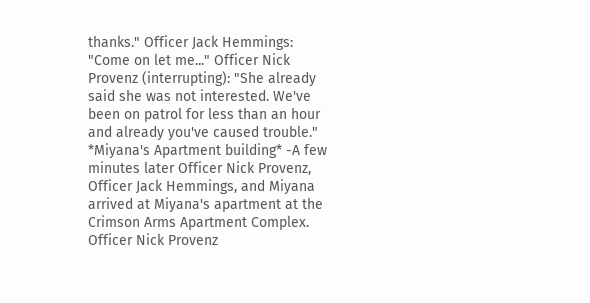thanks." Officer Jack Hemmings: "Come on let me..." Officer Nick Provenz (interrupting): "She already said she was not interested. We've been on patrol for less than an hour and already you've caused trouble." *Miyana's Apartment building* -A few minutes later Officer Nick Provenz, Officer Jack Hemmings, and Miyana arrived at Miyana's apartment at the Crimson Arms Apartment Complex. Officer Nick Provenz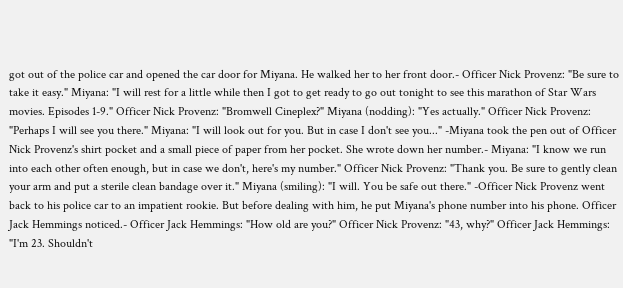got out of the police car and opened the car door for Miyana. He walked her to her front door.- Officer Nick Provenz: "Be sure to take it easy." Miyana: "I will rest for a little while then I got to get ready to go out tonight to see this marathon of Star Wars movies. Episodes 1-9." Officer Nick Provenz: "Bromwell Cineplex?" Miyana (nodding): "Yes actually." Officer Nick Provenz: "Perhaps I will see you there." Miyana: "I will look out for you. But in case I don't see you..." -Miyana took the pen out of Officer Nick Provenz's shirt pocket and a small piece of paper from her pocket. She wrote down her number.- Miyana: "I know we run into each other often enough, but in case we don't, here's my number." Officer Nick Provenz: "Thank you. Be sure to gently clean your arm and put a sterile clean bandage over it." Miyana (smiling): "I will. You be safe out there." -Officer Nick Provenz went back to his police car to an impatient rookie. But before dealing with him, he put Miyana's phone number into his phone. Officer Jack Hemmings noticed.- Officer Jack Hemmings: "How old are you?" Officer Nick Provenz: "43, why?" Officer Jack Hemmings: "I'm 23. Shouldn't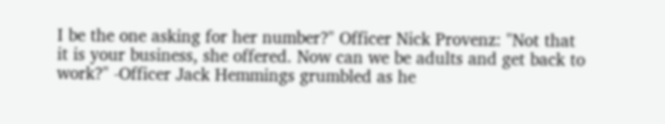I be the one asking for her number?" Officer Nick Provenz: "Not that it is your business, she offered. Now can we be adults and get back to work?" -Officer Jack Hemmings grumbled as he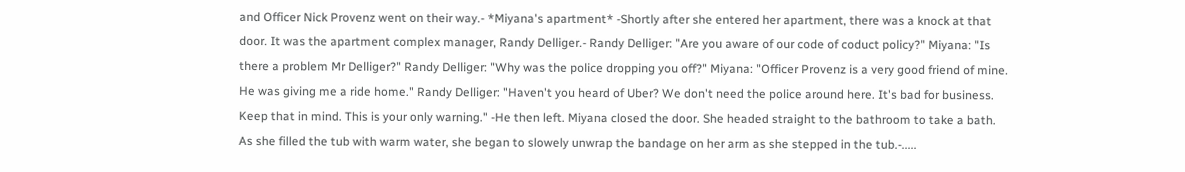and Officer Nick Provenz went on their way.- *Miyana's apartment* -Shortly after she entered her apartment, there was a knock at that door. It was the apartment complex manager, Randy Delliger.- Randy Delliger: "Are you aware of our code of coduct policy?" Miyana: "Is there a problem Mr Delliger?" Randy Delliger: "Why was the police dropping you off?" Miyana: "Officer Provenz is a very good friend of mine. He was giving me a ride home." Randy Delliger: "Haven't you heard of Uber? We don't need the police around here. It's bad for business. Keep that in mind. This is your only warning." -He then left. Miyana closed the door. She headed straight to the bathroom to take a bath. As she filled the tub with warm water, she began to slowely unwrap the bandage on her arm as she stepped in the tub.-.....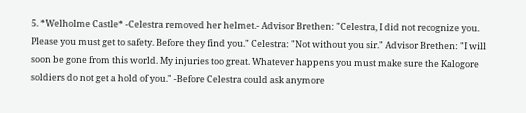5. *Welholme Castle* -Celestra removed her helmet.- Advisor Brethen: "Celestra, I did not recognize you. Please you must get to safety. Before they find you." Celestra: "Not without you sir." Advisor Brethen: "I will soon be gone from this world. My injuries too great. Whatever happens you must make sure the Kalogore soldiers do not get a hold of you." -Before Celestra could ask anymore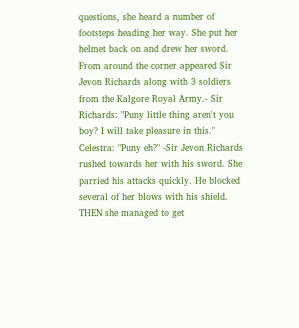questions, she heard a number of footsteps heading her way. She put her helmet back on and drew her sword. From around the corner appeared Sir Jevon Richards along with 3 soldiers from the Kalgore Royal Army.- Sir Richards: "Puny little thing aren't you boy? I will take pleasure in this." Celestra: "Puny eh?" -Sir Jevon Richards rushed towards her with his sword. She parried his attacks quickly. He blocked several of her blows with his shield. THEN she managed to get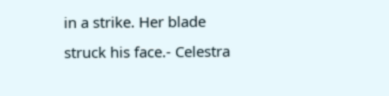in a strike. Her blade struck his face.- Celestra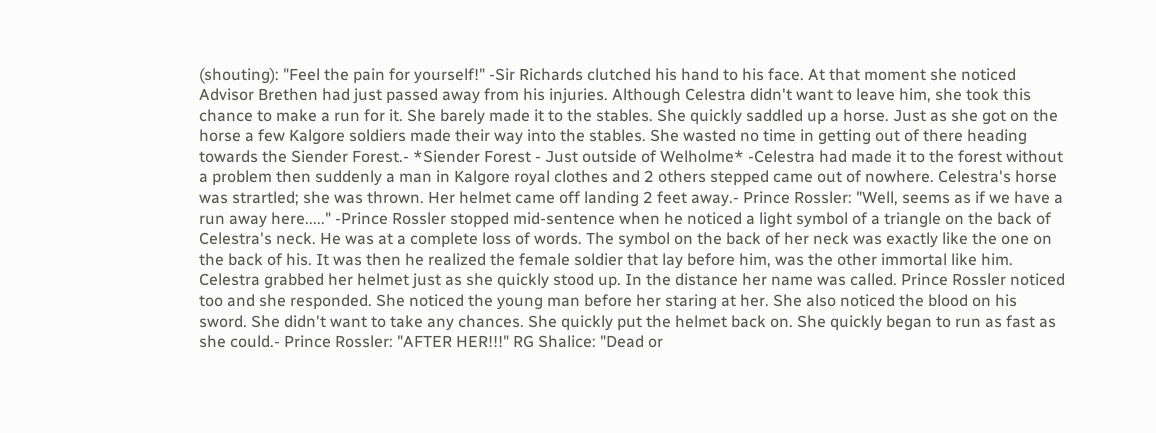(shouting): "Feel the pain for yourself!" -Sir Richards clutched his hand to his face. At that moment she noticed Advisor Brethen had just passed away from his injuries. Although Celestra didn't want to leave him, she took this chance to make a run for it. She barely made it to the stables. She quickly saddled up a horse. Just as she got on the horse a few Kalgore soldiers made their way into the stables. She wasted no time in getting out of there heading towards the Siender Forest.- *Siender Forest - Just outside of Welholme* -Celestra had made it to the forest without a problem then suddenly a man in Kalgore royal clothes and 2 others stepped came out of nowhere. Celestra's horse was strartled; she was thrown. Her helmet came off landing 2 feet away.- Prince Rossler: "Well, seems as if we have a run away here....." -Prince Rossler stopped mid-sentence when he noticed a light symbol of a triangle on the back of Celestra's neck. He was at a complete loss of words. The symbol on the back of her neck was exactly like the one on the back of his. It was then he realized the female soldier that lay before him, was the other immortal like him. Celestra grabbed her helmet just as she quickly stood up. In the distance her name was called. Prince Rossler noticed too and she responded. She noticed the young man before her staring at her. She also noticed the blood on his sword. She didn't want to take any chances. She quickly put the helmet back on. She quickly began to run as fast as she could.- Prince Rossler: "AFTER HER!!!" RG Shalice: "Dead or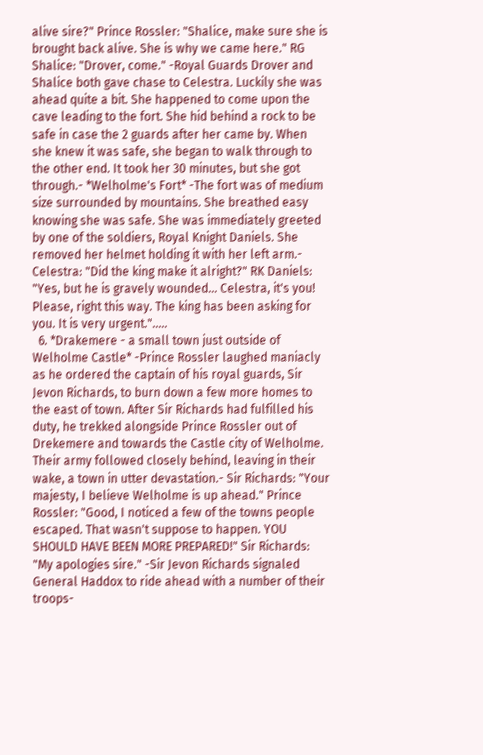alive sire?" Prince Rossler: "Shalice, make sure she is brought back alive. She is why we came here." RG Shalice: "Drover, come." -Royal Guards Drover and Shalice both gave chase to Celestra. Luckily she was ahead quite a bit. She happened to come upon the cave leading to the fort. She hid behind a rock to be safe in case the 2 guards after her came by. When she knew it was safe, she began to walk through to the other end. It took her 30 minutes, but she got through.- *Welholme's Fort* -The fort was of medium size surrounded by mountains. She breathed easy knowing she was safe. She was immediately greeted by one of the soldiers, Royal Knight Daniels. She removed her helmet holding it with her left arm.- Celestra: "Did the king make it alright?" RK Daniels: "Yes, but he is gravely wounded... Celestra, it's you! Please, right this way. The king has been asking for you. It is very urgent.".....
  6. *Drakemere - a small town just outside of Welholme Castle* -Prince Rossler laughed maniacly as he ordered the captain of his royal guards, Sir Jevon Richards, to burn down a few more homes to the east of town. After Sir Richards had fulfilled his duty, he trekked alongside Prince Rossler out of Drekemere and towards the Castle city of Welholme. Their army followed closely behind, leaving in their wake, a town in utter devastation.- Sir Richards: "Your majesty, I believe Welholme is up ahead." Prince Rossler: "Good, I noticed a few of the towns people escaped. That wasn't suppose to happen. YOU SHOULD HAVE BEEN MORE PREPARED!" Sir Richards: "My apologies sire." -Sir Jevon Richards signaled General Haddox to ride ahead with a number of their troops-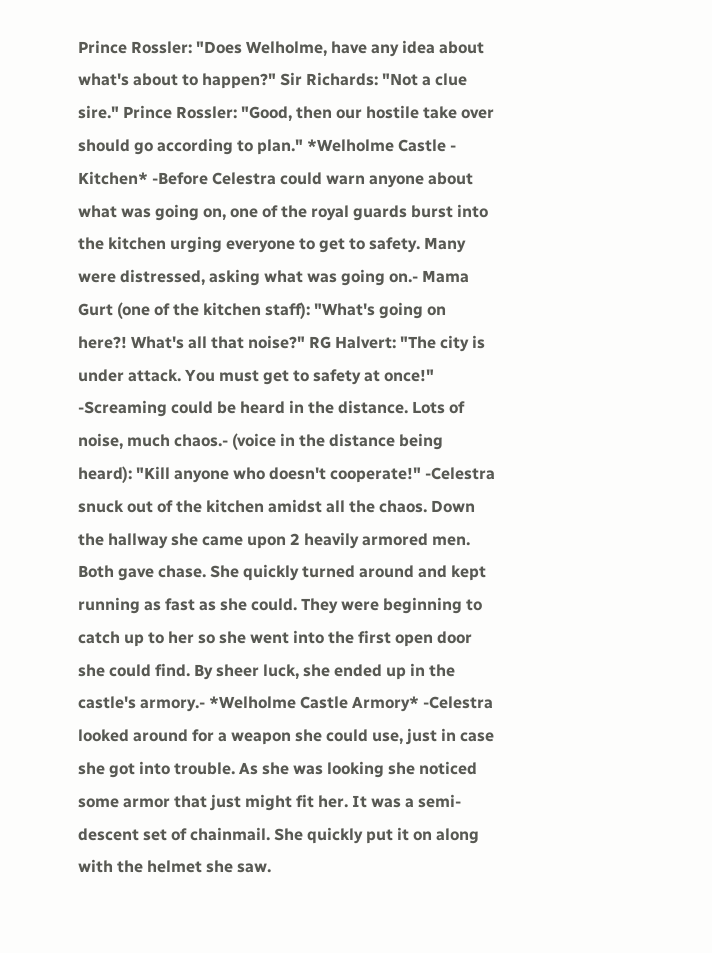Prince Rossler: "Does Welholme, have any idea about what's about to happen?" Sir Richards: "Not a clue sire." Prince Rossler: "Good, then our hostile take over should go according to plan." *Welholme Castle - Kitchen* -Before Celestra could warn anyone about what was going on, one of the royal guards burst into the kitchen urging everyone to get to safety. Many were distressed, asking what was going on.- Mama Gurt (one of the kitchen staff): "What's going on here?! What's all that noise?" RG Halvert: "The city is under attack. You must get to safety at once!" -Screaming could be heard in the distance. Lots of noise, much chaos.- (voice in the distance being heard): "Kill anyone who doesn't cooperate!" -Celestra snuck out of the kitchen amidst all the chaos. Down the hallway she came upon 2 heavily armored men. Both gave chase. She quickly turned around and kept running as fast as she could. They were beginning to catch up to her so she went into the first open door she could find. By sheer luck, she ended up in the castle's armory.- *Welholme Castle Armory* -Celestra looked around for a weapon she could use, just in case she got into trouble. As she was looking she noticed some armor that just might fit her. It was a semi-descent set of chainmail. She quickly put it on along with the helmet she saw.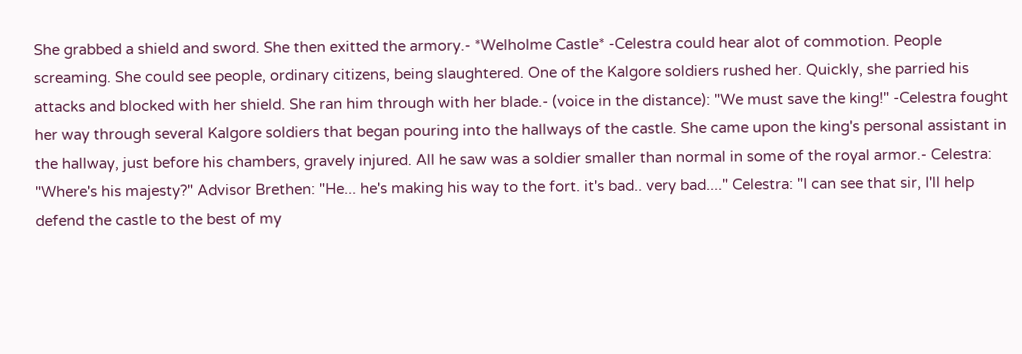She grabbed a shield and sword. She then exitted the armory.- *Welholme Castle* -Celestra could hear alot of commotion. People screaming. She could see people, ordinary citizens, being slaughtered. One of the Kalgore soldiers rushed her. Quickly, she parried his attacks and blocked with her shield. She ran him through with her blade.- (voice in the distance): "We must save the king!" -Celestra fought her way through several Kalgore soldiers that began pouring into the hallways of the castle. She came upon the king's personal assistant in the hallway, just before his chambers, gravely injured. All he saw was a soldier smaller than normal in some of the royal armor.- Celestra: "Where's his majesty?" Advisor Brethen: "He... he's making his way to the fort. it's bad.. very bad...." Celestra: "I can see that sir, I'll help defend the castle to the best of my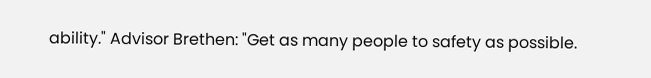ability." Advisor Brethen: "Get as many people to safety as possible.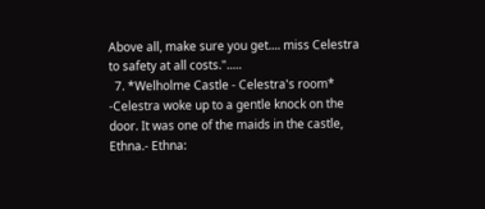Above all, make sure you get.... miss Celestra to safety at all costs.".....
  7. *Welholme Castle - Celestra's room* -Celestra woke up to a gentle knock on the door. It was one of the maids in the castle, Ethna.- Ethna: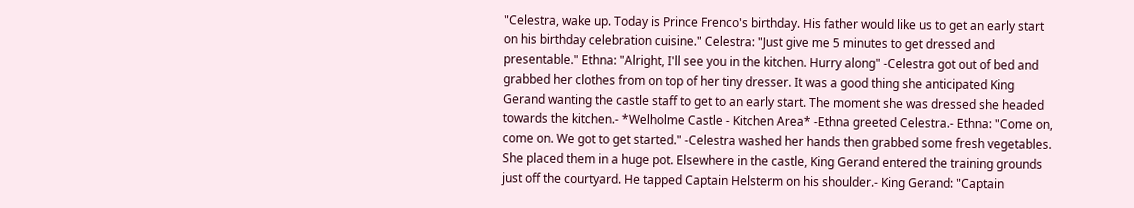"Celestra, wake up. Today is Prince Frenco's birthday. His father would like us to get an early start on his birthday celebration cuisine." Celestra: "Just give me 5 minutes to get dressed and presentable." Ethna: "Alright, I'll see you in the kitchen. Hurry along" -Celestra got out of bed and grabbed her clothes from on top of her tiny dresser. It was a good thing she anticipated King Gerand wanting the castle staff to get to an early start. The moment she was dressed she headed towards the kitchen.- *Welholme Castle - Kitchen Area* -Ethna greeted Celestra.- Ethna: "Come on, come on. We got to get started." -Celestra washed her hands then grabbed some fresh vegetables. She placed them in a huge pot. Elsewhere in the castle, King Gerand entered the training grounds just off the courtyard. He tapped Captain Helsterm on his shoulder.- King Gerand: "Captain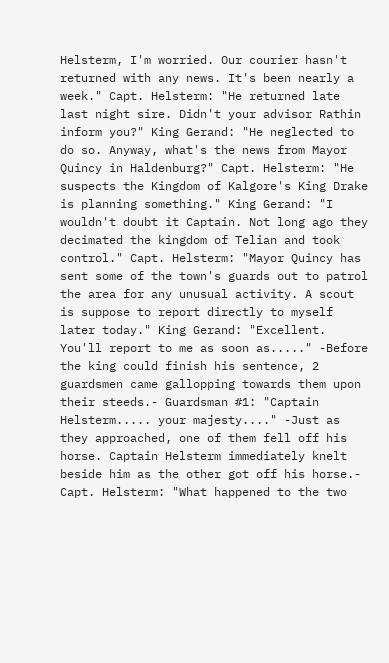Helsterm, I'm worried. Our courier hasn't returned with any news. It's been nearly a week." Capt. Helsterm: "He returned late last night sire. Didn't your advisor Rathin inform you?" King Gerand: "He neglected to do so. Anyway, what's the news from Mayor Quincy in Haldenburg?" Capt. Helsterm: "He suspects the Kingdom of Kalgore's King Drake is planning something." King Gerand: "I wouldn't doubt it Captain. Not long ago they decimated the kingdom of Telian and took control." Capt. Helsterm: "Mayor Quincy has sent some of the town's guards out to patrol the area for any unusual activity. A scout is suppose to report directly to myself later today." King Gerand: "Excellent. You'll report to me as soon as....." -Before the king could finish his sentence, 2 guardsmen came gallopping towards them upon their steeds.- Guardsman #1: "Captain Helsterm..... your majesty...." -Just as they approached, one of them fell off his horse. Captain Helsterm immediately knelt beside him as the other got off his horse.- Capt. Helsterm: "What happened to the two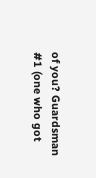of you? Guardsman #1 (one who got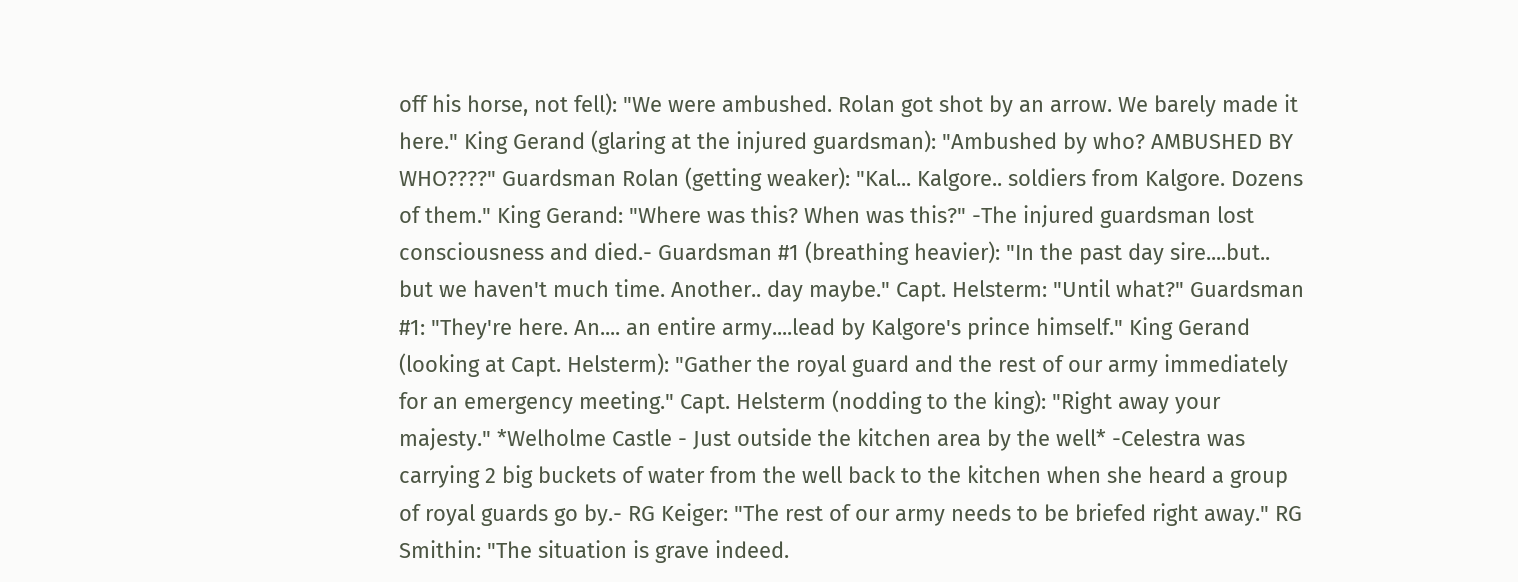off his horse, not fell): "We were ambushed. Rolan got shot by an arrow. We barely made it here." King Gerand (glaring at the injured guardsman): "Ambushed by who? AMBUSHED BY WHO????" Guardsman Rolan (getting weaker): "Kal... Kalgore.. soldiers from Kalgore. Dozens of them." King Gerand: "Where was this? When was this?" -The injured guardsman lost consciousness and died.- Guardsman #1 (breathing heavier): "In the past day sire....but.. but we haven't much time. Another.. day maybe." Capt. Helsterm: "Until what?" Guardsman #1: "They're here. An.... an entire army....lead by Kalgore's prince himself." King Gerand (looking at Capt. Helsterm): "Gather the royal guard and the rest of our army immediately for an emergency meeting." Capt. Helsterm (nodding to the king): "Right away your majesty." *Welholme Castle - Just outside the kitchen area by the well* -Celestra was carrying 2 big buckets of water from the well back to the kitchen when she heard a group of royal guards go by.- RG Keiger: "The rest of our army needs to be briefed right away." RG Smithin: "The situation is grave indeed.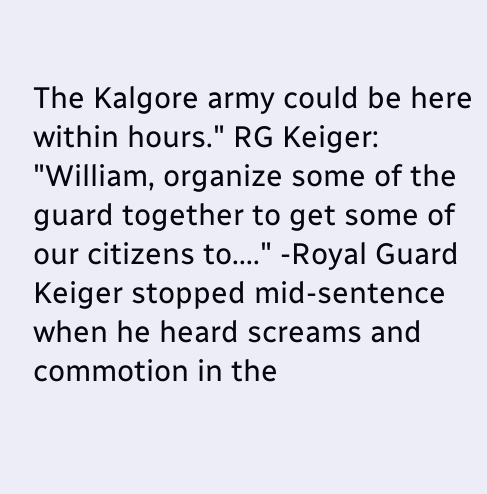The Kalgore army could be here within hours." RG Keiger: "William, organize some of the guard together to get some of our citizens to...." -Royal Guard Keiger stopped mid-sentence when he heard screams and commotion in the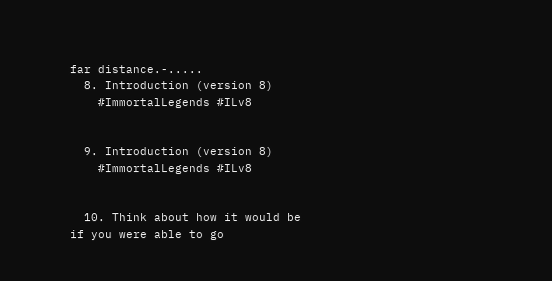far distance.-.....
  8. Introduction (version 8)
    #ImmortalLegends #ILv8


  9. Introduction (version 8)
    #ImmortalLegends #ILv8


  10. Think about how it would be if you were able to go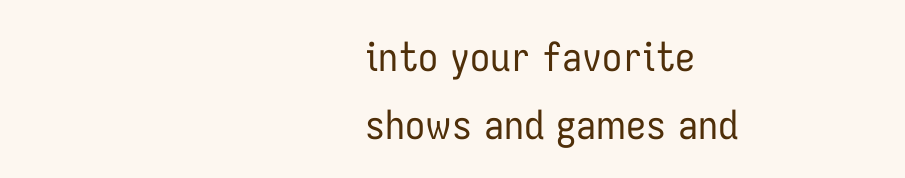into your favorite shows and games and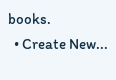books.
  • Create New...